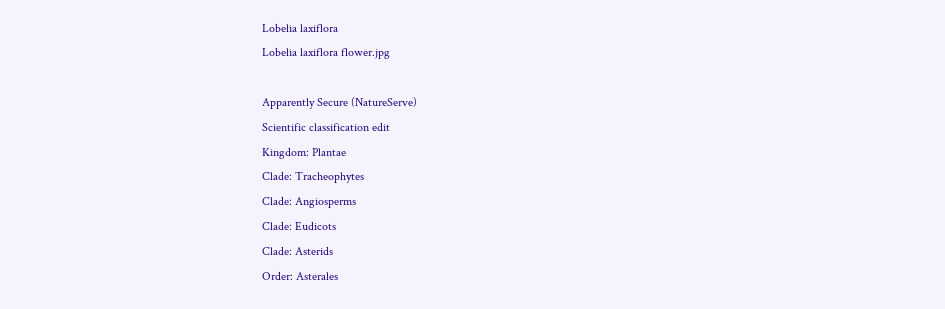Lobelia laxiflora
Lobelia laxiflora flower.jpg

Apparently Secure (NatureServe)
Scientific classification edit
Kingdom: Plantae
Clade: Tracheophytes
Clade: Angiosperms
Clade: Eudicots
Clade: Asterids
Order: Asterales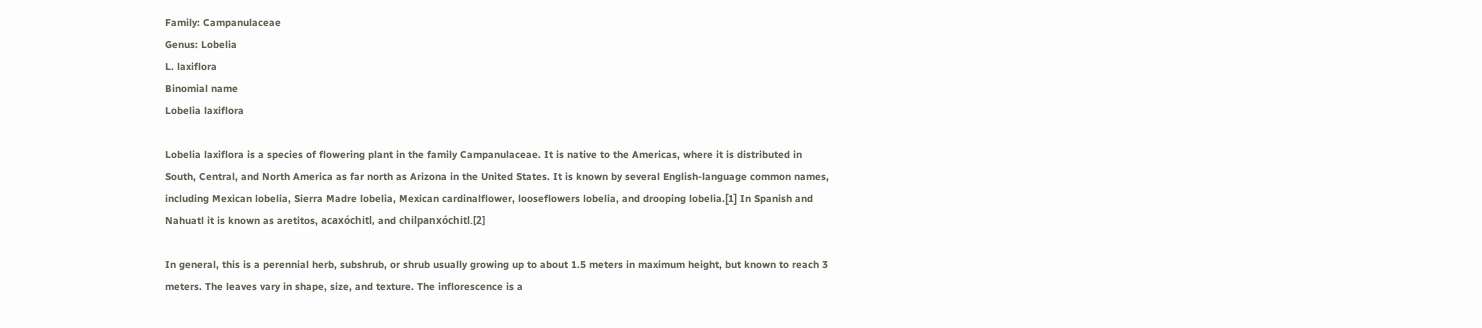Family: Campanulaceae
Genus: Lobelia
L. laxiflora
Binomial name
Lobelia laxiflora

Lobelia laxiflora is a species of flowering plant in the family Campanulaceae. It is native to the Americas, where it is distributed in South, Central, and North America as far north as Arizona in the United States. It is known by several English-language common names, including Mexican lobelia, Sierra Madre lobelia, Mexican cardinalflower, looseflowers lobelia, and drooping lobelia.[1] In Spanish and Nahuatl it is known as aretitos, acaxóchitl, and chilpanxóchitl.[2]

In general, this is a perennial herb, subshrub, or shrub usually growing up to about 1.5 meters in maximum height, but known to reach 3 meters. The leaves vary in shape, size, and texture. The inflorescence is a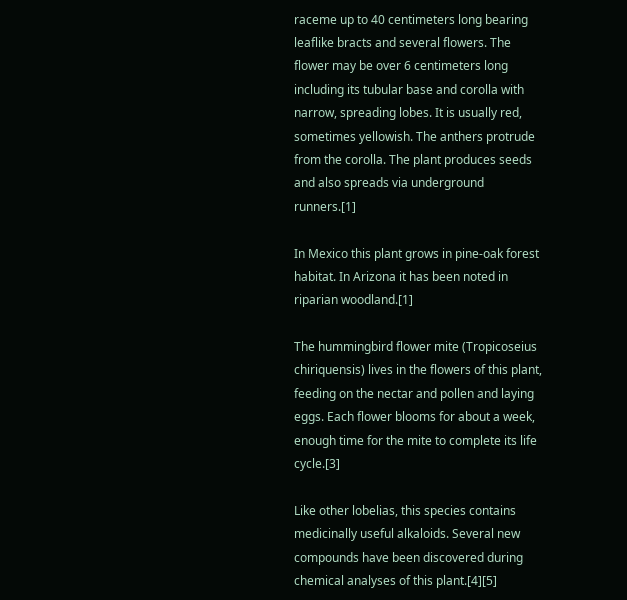raceme up to 40 centimeters long bearing leaflike bracts and several flowers. The flower may be over 6 centimeters long including its tubular base and corolla with narrow, spreading lobes. It is usually red, sometimes yellowish. The anthers protrude from the corolla. The plant produces seeds and also spreads via underground runners.[1]

In Mexico this plant grows in pine-oak forest habitat. In Arizona it has been noted in riparian woodland.[1]

The hummingbird flower mite (Tropicoseius chiriquensis) lives in the flowers of this plant, feeding on the nectar and pollen and laying eggs. Each flower blooms for about a week, enough time for the mite to complete its life cycle.[3]

Like other lobelias, this species contains medicinally useful alkaloids. Several new compounds have been discovered during chemical analyses of this plant.[4][5]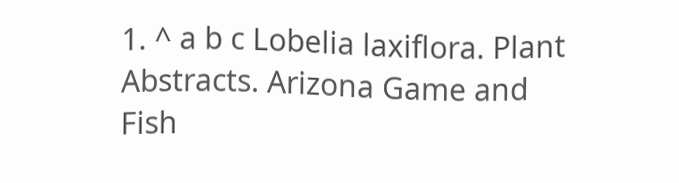1. ^ a b c Lobelia laxiflora. Plant Abstracts. Arizona Game and Fish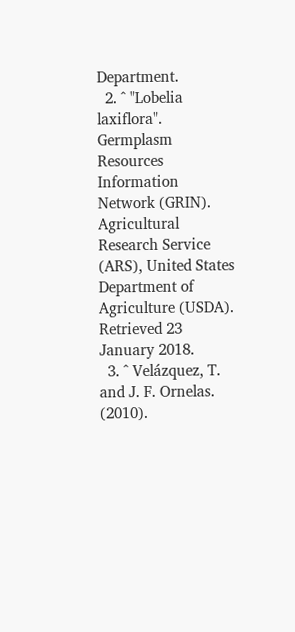Department.
  2. ^ "Lobelia laxiflora". Germplasm Resources Information Network (GRIN). Agricultural Research Service (ARS), United States Department of Agriculture (USDA). Retrieved 23 January 2018.
  3. ^ Velázquez, T. and J. F. Ornelas. (2010).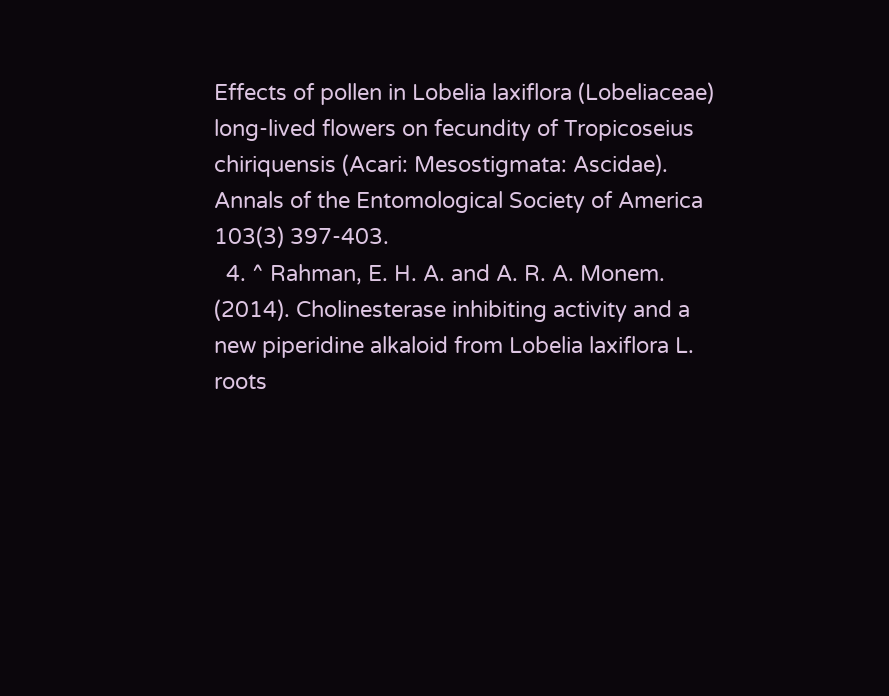Effects of pollen in Lobelia laxiflora (Lobeliaceae) long-lived flowers on fecundity of Tropicoseius chiriquensis (Acari: Mesostigmata: Ascidae). Annals of the Entomological Society of America 103(3) 397-403.
  4. ^ Rahman, E. H. A. and A. R. A. Monem. (2014). Cholinesterase inhibiting activity and a new piperidine alkaloid from Lobelia laxiflora L. roots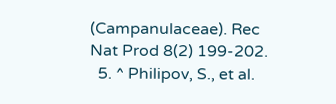(Campanulaceae). Rec Nat Prod 8(2) 199-202.
  5. ^ Philipov, S., et al.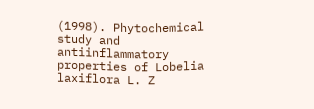(1998). Phytochemical study and antiinflammatory properties of Lobelia laxiflora L. Z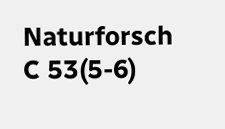Naturforsch C 53(5-6)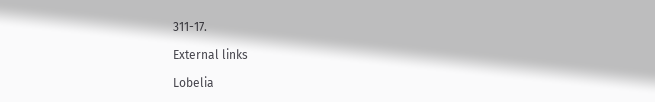311-17.

External links

Lobelia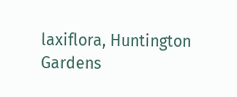laxiflora, Huntington Gardens